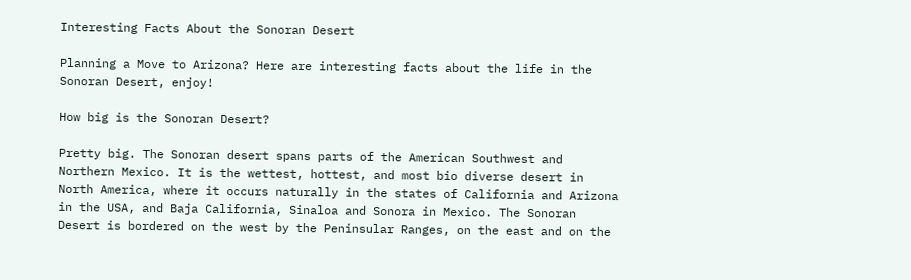Interesting Facts About the Sonoran Desert

Planning a Move to Arizona? Here are interesting facts about the life in the Sonoran Desert, enjoy!

How big is the Sonoran Desert?

Pretty big. The Sonoran desert spans parts of the American Southwest and Northern Mexico. It is the wettest, hottest, and most bio diverse desert in North America, where it occurs naturally in the states of California and Arizona in the USA, and Baja California, Sinaloa and Sonora in Mexico. The Sonoran Desert is bordered on the west by the Peninsular Ranges, on the east and on the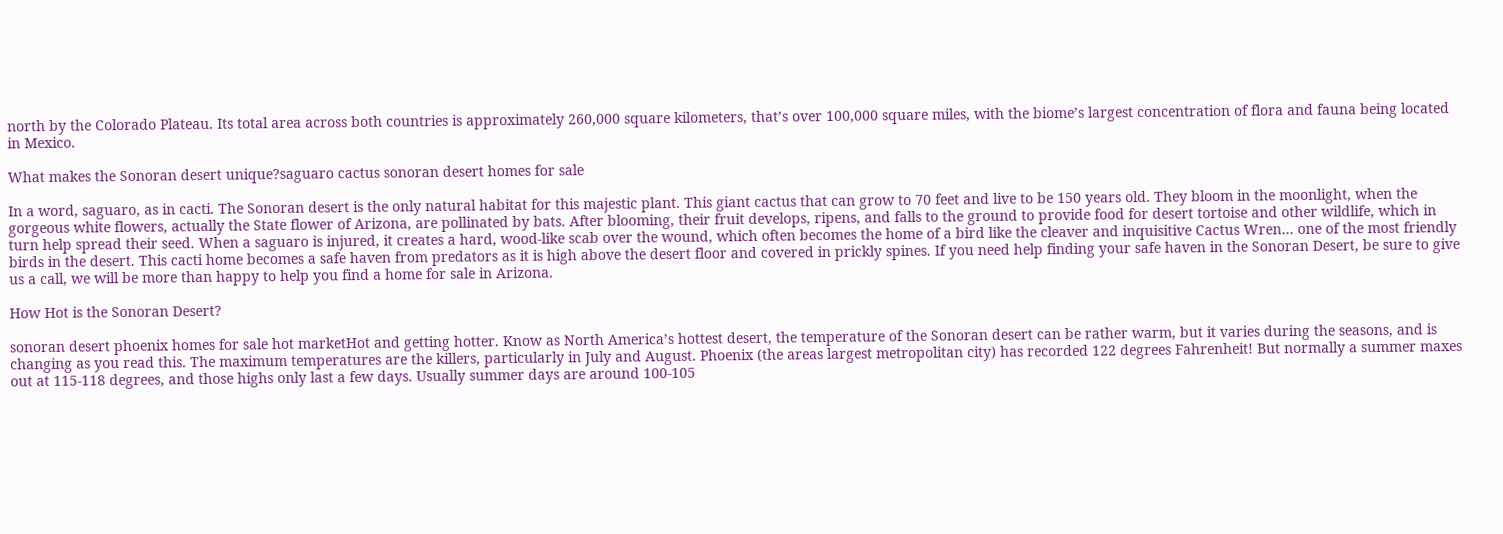north by the Colorado Plateau. Its total area across both countries is approximately 260,000 square kilometers, that’s over 100,000 square miles, with the biome’s largest concentration of flora and fauna being located in Mexico.

What makes the Sonoran desert unique?saguaro cactus sonoran desert homes for sale

In a word, saguaro, as in cacti. The Sonoran desert is the only natural habitat for this majestic plant. This giant cactus that can grow to 70 feet and live to be 150 years old. They bloom in the moonlight, when the gorgeous white flowers, actually the State flower of Arizona, are pollinated by bats. After blooming, their fruit develops, ripens, and falls to the ground to provide food for desert tortoise and other wildlife, which in turn help spread their seed. When a saguaro is injured, it creates a hard, wood-like scab over the wound, which often becomes the home of a bird like the cleaver and inquisitive Cactus Wren… one of the most friendly birds in the desert. This cacti home becomes a safe haven from predators as it is high above the desert floor and covered in prickly spines. If you need help finding your safe haven in the Sonoran Desert, be sure to give us a call, we will be more than happy to help you find a home for sale in Arizona.

How Hot is the Sonoran Desert?

sonoran desert phoenix homes for sale hot marketHot and getting hotter. Know as North America’s hottest desert, the temperature of the Sonoran desert can be rather warm, but it varies during the seasons, and is changing as you read this. The maximum temperatures are the killers, particularly in July and August. Phoenix (the areas largest metropolitan city) has recorded 122 degrees Fahrenheit! But normally a summer maxes out at 115-118 degrees, and those highs only last a few days. Usually summer days are around 100-105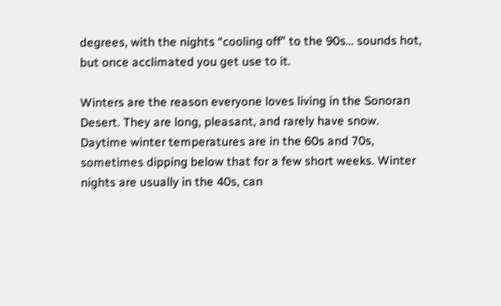degrees, with the nights “cooling off” to the 90s… sounds hot, but once acclimated you get use to it.

Winters are the reason everyone loves living in the Sonoran Desert. They are long, pleasant, and rarely have snow. Daytime winter temperatures are in the 60s and 70s, sometimes dipping below that for a few short weeks. Winter nights are usually in the 40s, can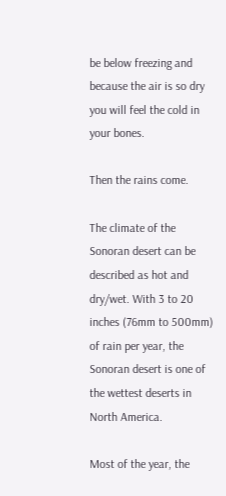be below freezing and because the air is so dry you will feel the cold in your bones.

Then the rains come.

The climate of the Sonoran desert can be described as hot and dry/wet. With 3 to 20 inches (76mm to 500mm) of rain per year, the Sonoran desert is one of the wettest deserts in North America.

Most of the year, the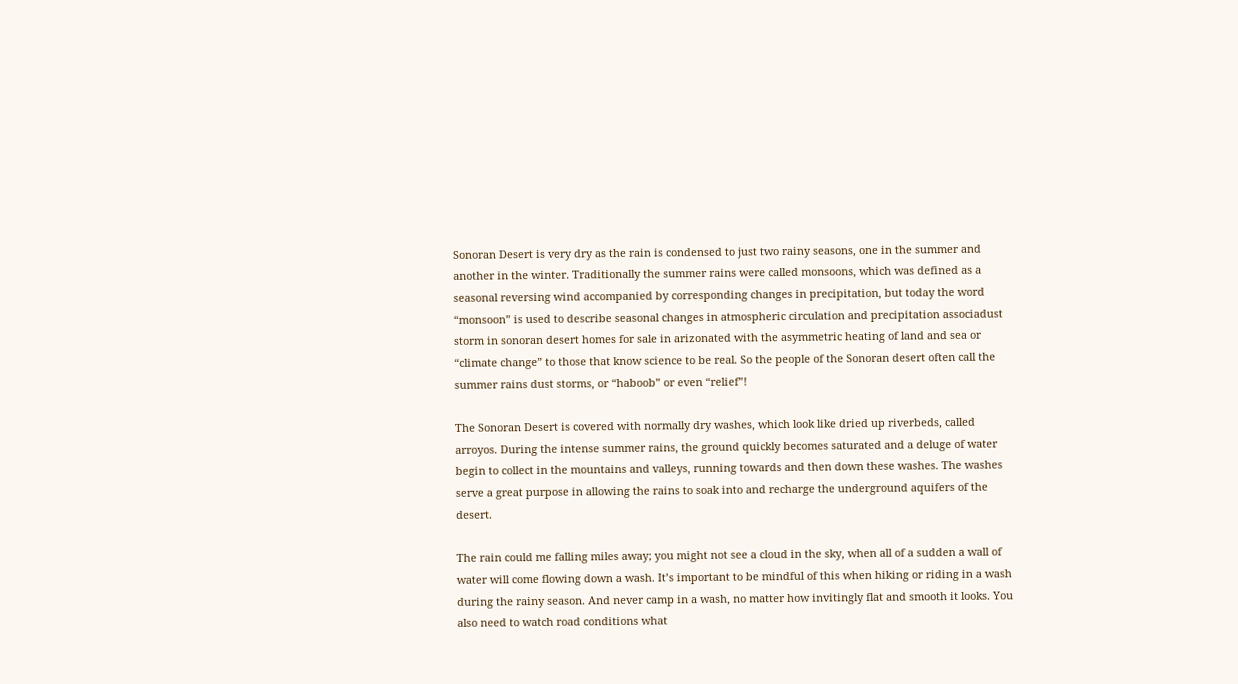Sonoran Desert is very dry as the rain is condensed to just two rainy seasons, one in the summer and another in the winter. Traditionally the summer rains were called monsoons, which was defined as a seasonal reversing wind accompanied by corresponding changes in precipitation, but today the word “monsoon” is used to describe seasonal changes in atmospheric circulation and precipitation associadust storm in sonoran desert homes for sale in arizonated with the asymmetric heating of land and sea or “climate change” to those that know science to be real. So the people of the Sonoran desert often call the summer rains dust storms, or “haboob” or even “relief”!

The Sonoran Desert is covered with normally dry washes, which look like dried up riverbeds, called arroyos. During the intense summer rains, the ground quickly becomes saturated and a deluge of water begin to collect in the mountains and valleys, running towards and then down these washes. The washes serve a great purpose in allowing the rains to soak into and recharge the underground aquifers of the desert.

The rain could me falling miles away; you might not see a cloud in the sky, when all of a sudden a wall of water will come flowing down a wash. It’s important to be mindful of this when hiking or riding in a wash during the rainy season. And never camp in a wash, no matter how invitingly flat and smooth it looks. You also need to watch road conditions what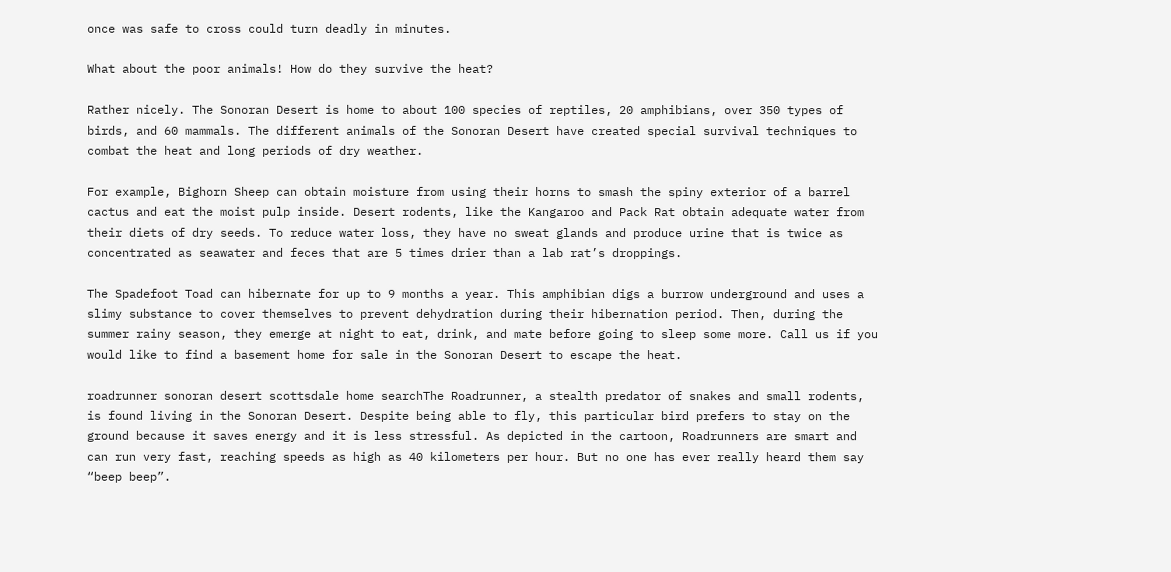once was safe to cross could turn deadly in minutes.

What about the poor animals! How do they survive the heat?

Rather nicely. The Sonoran Desert is home to about 100 species of reptiles, 20 amphibians, over 350 types of birds, and 60 mammals. The different animals of the Sonoran Desert have created special survival techniques to combat the heat and long periods of dry weather.

For example, Bighorn Sheep can obtain moisture from using their horns to smash the spiny exterior of a barrel cactus and eat the moist pulp inside. Desert rodents, like the Kangaroo and Pack Rat obtain adequate water from their diets of dry seeds. To reduce water loss, they have no sweat glands and produce urine that is twice as concentrated as seawater and feces that are 5 times drier than a lab rat’s droppings.

The Spadefoot Toad can hibernate for up to 9 months a year. This amphibian digs a burrow underground and uses a slimy substance to cover themselves to prevent dehydration during their hibernation period. Then, during the summer rainy season, they emerge at night to eat, drink, and mate before going to sleep some more. Call us if you would like to find a basement home for sale in the Sonoran Desert to escape the heat.

roadrunner sonoran desert scottsdale home searchThe Roadrunner, a stealth predator of snakes and small rodents, is found living in the Sonoran Desert. Despite being able to fly, this particular bird prefers to stay on the ground because it saves energy and it is less stressful. As depicted in the cartoon, Roadrunners are smart and can run very fast, reaching speeds as high as 40 kilometers per hour. But no one has ever really heard them say “beep beep”.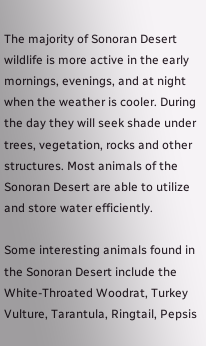The majority of Sonoran Desert wildlife is more active in the early mornings, evenings, and at night when the weather is cooler. During the day they will seek shade under trees, vegetation, rocks and other structures. Most animals of the Sonoran Desert are able to utilize and store water efficiently.

Some interesting animals found in the Sonoran Desert include the White-Throated Woodrat, Turkey Vulture, Tarantula, Ringtail, Pepsis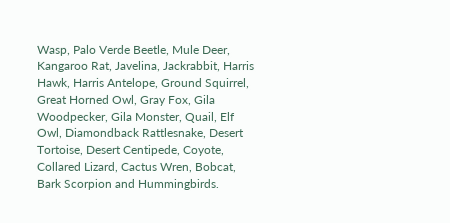Wasp, Palo Verde Beetle, Mule Deer, Kangaroo Rat, Javelina, Jackrabbit, Harris Hawk, Harris Antelope, Ground Squirrel, Great Horned Owl, Gray Fox, Gila Woodpecker, Gila Monster, Quail, Elf Owl, Diamondback Rattlesnake, Desert Tortoise, Desert Centipede, Coyote, Collared Lizard, Cactus Wren, Bobcat, Bark Scorpion and Hummingbirds.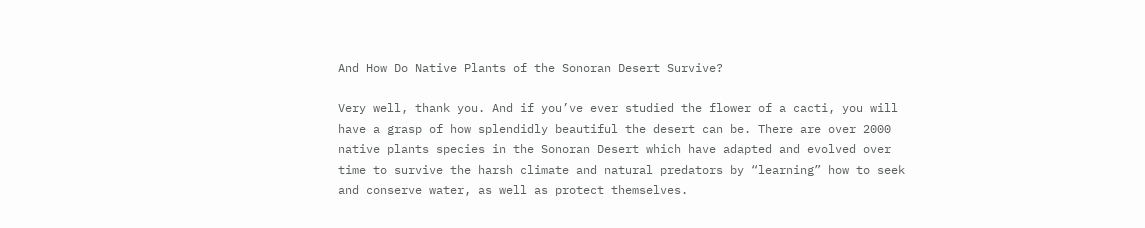And How Do Native Plants of the Sonoran Desert Survive?

Very well, thank you. And if you’ve ever studied the flower of a cacti, you will have a grasp of how splendidly beautiful the desert can be. There are over 2000 native plants species in the Sonoran Desert which have adapted and evolved over time to survive the harsh climate and natural predators by “learning” how to seek and conserve water, as well as protect themselves.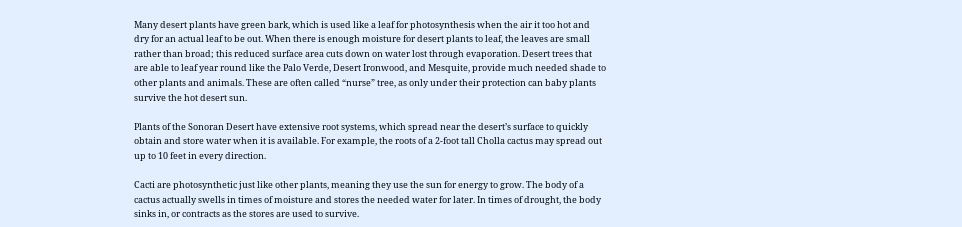Many desert plants have green bark, which is used like a leaf for photosynthesis when the air it too hot and dry for an actual leaf to be out. When there is enough moisture for desert plants to leaf, the leaves are small rather than broad; this reduced surface area cuts down on water lost through evaporation. Desert trees that are able to leaf year round like the Palo Verde, Desert Ironwood, and Mesquite, provide much needed shade to other plants and animals. These are often called “nurse” tree, as only under their protection can baby plants survive the hot desert sun.

Plants of the Sonoran Desert have extensive root systems, which spread near the desert’s surface to quickly obtain and store water when it is available. For example, the roots of a 2-foot tall Cholla cactus may spread out up to 10 feet in every direction.

Cacti are photosynthetic just like other plants, meaning they use the sun for energy to grow. The body of a cactus actually swells in times of moisture and stores the needed water for later. In times of drought, the body sinks in, or contracts as the stores are used to survive.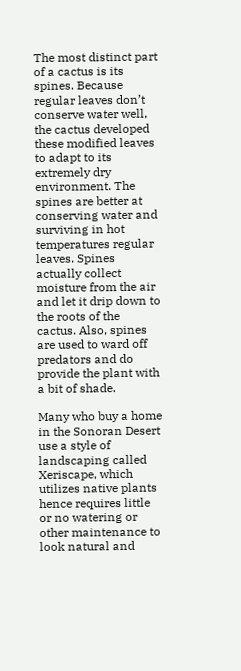The most distinct part of a cactus is its spines. Because regular leaves don’t conserve water well, the cactus developed these modified leaves to adapt to its extremely dry environment. The spines are better at conserving water and surviving in hot temperatures regular leaves. Spines actually collect moisture from the air and let it drip down to the roots of the cactus. Also, spines are used to ward off predators and do provide the plant with a bit of shade.

Many who buy a home in the Sonoran Desert use a style of landscaping called Xeriscape, which utilizes native plants hence requires little or no watering or other maintenance to look natural and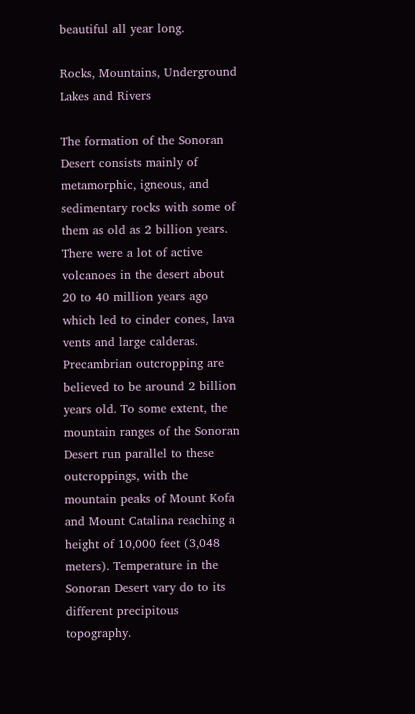beautiful all year long.

Rocks, Mountains, Underground Lakes and Rivers

The formation of the Sonoran Desert consists mainly of metamorphic, igneous, and sedimentary rocks with some of them as old as 2 billion years. There were a lot of active volcanoes in the desert about 20 to 40 million years ago which led to cinder cones, lava vents and large calderas. Precambrian outcropping are believed to be around 2 billion years old. To some extent, the mountain ranges of the Sonoran Desert run parallel to these outcroppings, with the mountain peaks of Mount Kofa and Mount Catalina reaching a height of 10,000 feet (3,048 meters). Temperature in the Sonoran Desert vary do to its different precipitous topography.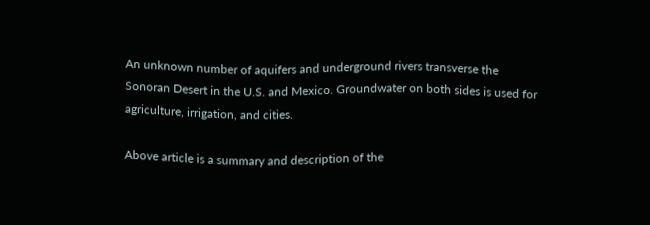An unknown number of aquifers and underground rivers transverse the Sonoran Desert in the U.S. and Mexico. Groundwater on both sides is used for agriculture, irrigation, and cities.

Above article is a summary and description of the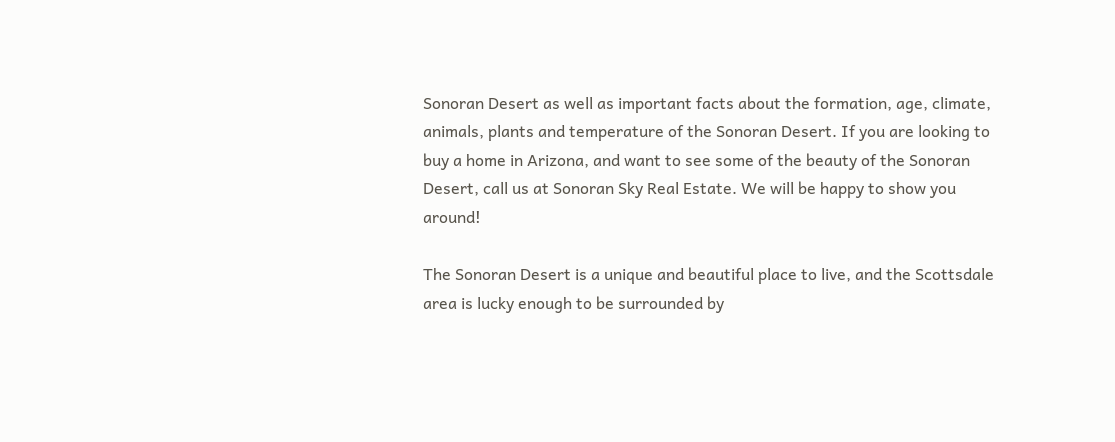Sonoran Desert as well as important facts about the formation, age, climate, animals, plants and temperature of the Sonoran Desert. If you are looking to buy a home in Arizona, and want to see some of the beauty of the Sonoran Desert, call us at Sonoran Sky Real Estate. We will be happy to show you around!

The Sonoran Desert is a unique and beautiful place to live, and the Scottsdale area is lucky enough to be surrounded by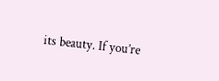its beauty. If you’re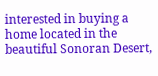interested in buying a home located in the beautiful Sonoran Desert,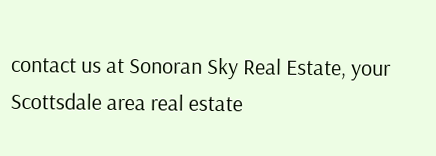contact us at Sonoran Sky Real Estate, your Scottsdale area real estate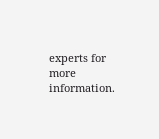experts for more information.